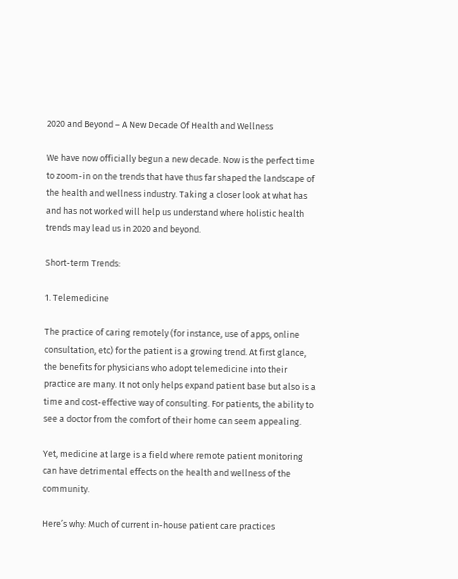2020 and Beyond – A New Decade Of Health and Wellness

We have now officially begun a new decade. Now is the perfect time to zoom-in on the trends that have thus far shaped the landscape of the health and wellness industry. Taking a closer look at what has and has not worked will help us understand where holistic health trends may lead us in 2020 and beyond.

Short-term Trends:

1. Telemedicine

The practice of caring remotely (for instance, use of apps, online consultation, etc) for the patient is a growing trend. At first glance, the benefits for physicians who adopt telemedicine into their practice are many. It not only helps expand patient base but also is a time and cost-effective way of consulting. For patients, the ability to see a doctor from the comfort of their home can seem appealing.

Yet, medicine at large is a field where remote patient monitoring can have detrimental effects on the health and wellness of the community.

Here’s why: Much of current in-house patient care practices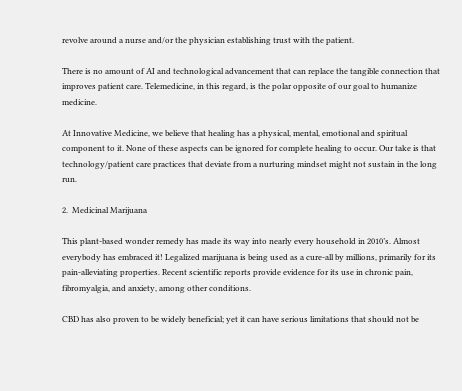revolve around a nurse and/or the physician establishing trust with the patient.

There is no amount of AI and technological advancement that can replace the tangible connection that improves patient care. Telemedicine, in this regard, is the polar opposite of our goal to humanize medicine.

At Innovative Medicine, we believe that healing has a physical, mental, emotional and spiritual component to it. None of these aspects can be ignored for complete healing to occur. Our take is that technology/patient care practices that deviate from a nurturing mindset might not sustain in the long run.

2.  Medicinal Marijuana

This plant-based wonder remedy has made its way into nearly every household in 2010’s. Almost everybody has embraced it! Legalized marijuana is being used as a cure-all by millions, primarily for its pain-alleviating properties. Recent scientific reports provide evidence for its use in chronic pain, fibromyalgia, and anxiety, among other conditions.

CBD has also proven to be widely beneficial; yet it can have serious limitations that should not be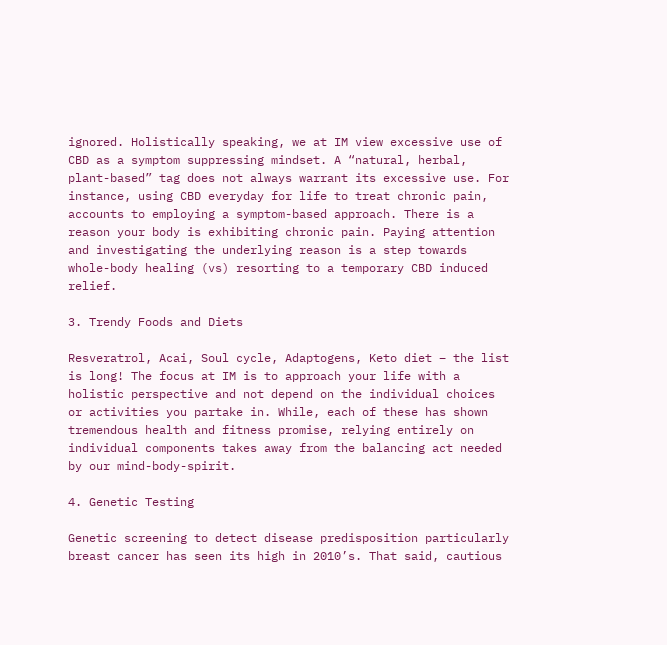ignored. Holistically speaking, we at IM view excessive use of CBD as a symptom suppressing mindset. A “natural, herbal, plant-based” tag does not always warrant its excessive use. For instance, using CBD everyday for life to treat chronic pain, accounts to employing a symptom-based approach. There is a reason your body is exhibiting chronic pain. Paying attention and investigating the underlying reason is a step towards whole-body healing (vs) resorting to a temporary CBD induced relief.

3. Trendy Foods and Diets

Resveratrol, Acai, Soul cycle, Adaptogens, Keto diet – the list is long! The focus at IM is to approach your life with a holistic perspective and not depend on the individual choices or activities you partake in. While, each of these has shown tremendous health and fitness promise, relying entirely on individual components takes away from the balancing act needed by our mind-body-spirit.

4. Genetic Testing

Genetic screening to detect disease predisposition particularly breast cancer has seen its high in 2010’s. That said, cautious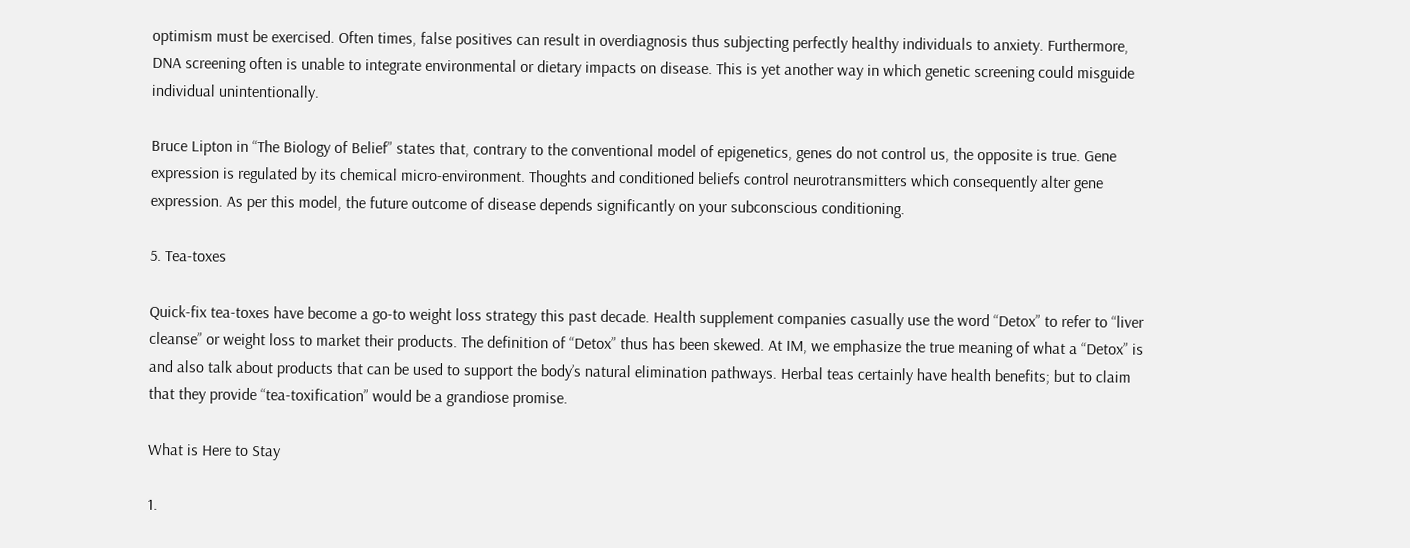optimism must be exercised. Often times, false positives can result in overdiagnosis thus subjecting perfectly healthy individuals to anxiety. Furthermore, DNA screening often is unable to integrate environmental or dietary impacts on disease. This is yet another way in which genetic screening could misguide individual unintentionally.

Bruce Lipton in “The Biology of Belief” states that, contrary to the conventional model of epigenetics, genes do not control us, the opposite is true. Gene expression is regulated by its chemical micro-environment. Thoughts and conditioned beliefs control neurotransmitters which consequently alter gene expression. As per this model, the future outcome of disease depends significantly on your subconscious conditioning.

5. Tea-toxes

Quick-fix tea-toxes have become a go-to weight loss strategy this past decade. Health supplement companies casually use the word “Detox” to refer to “liver cleanse” or weight loss to market their products. The definition of “Detox” thus has been skewed. At IM, we emphasize the true meaning of what a “Detox” is and also talk about products that can be used to support the body’s natural elimination pathways. Herbal teas certainly have health benefits; but to claim that they provide “tea-toxification” would be a grandiose promise.

What is Here to Stay

1.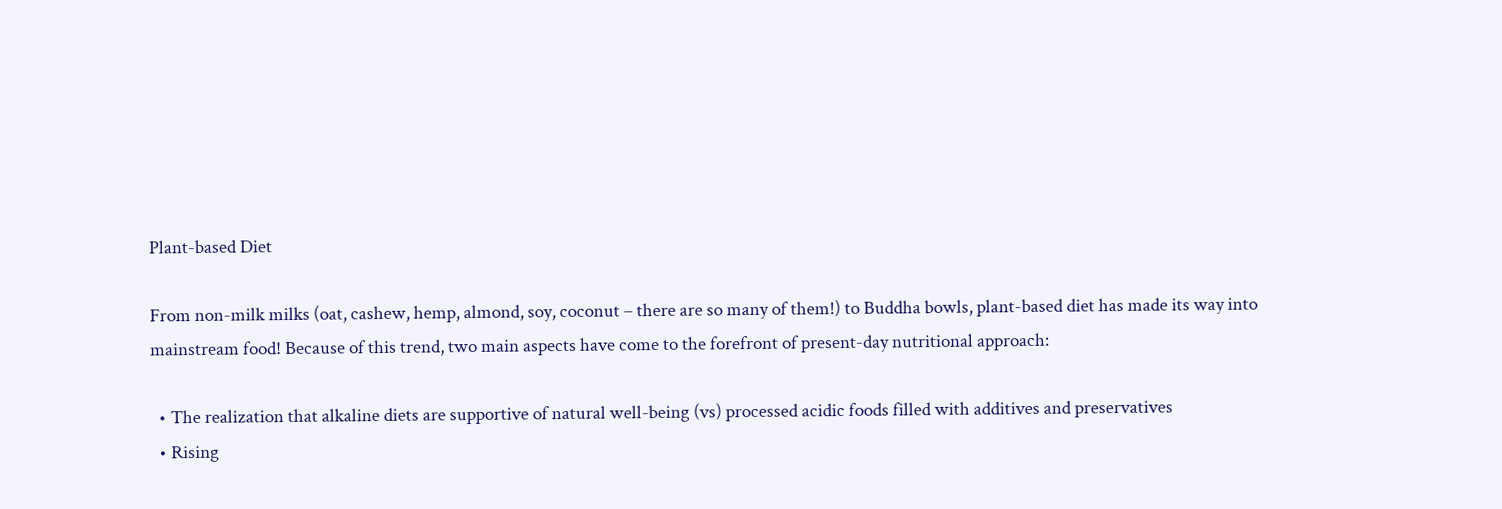Plant-based Diet

From non-milk milks (oat, cashew, hemp, almond, soy, coconut – there are so many of them!) to Buddha bowls, plant-based diet has made its way into mainstream food! Because of this trend, two main aspects have come to the forefront of present-day nutritional approach:

  • The realization that alkaline diets are supportive of natural well-being (vs) processed acidic foods filled with additives and preservatives
  • Rising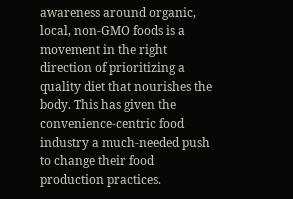awareness around organic, local, non-GMO foods is a movement in the right direction of prioritizing a quality diet that nourishes the body. This has given the convenience-centric food industry a much-needed push to change their food production practices.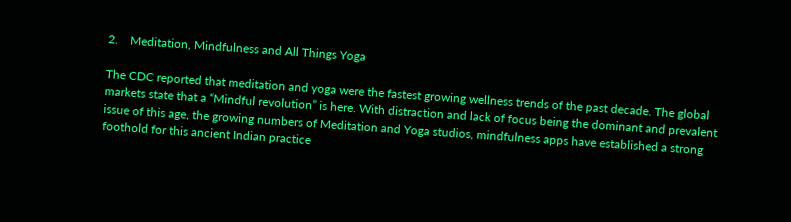2.    Meditation, Mindfulness and All Things Yoga

The CDC reported that meditation and yoga were the fastest growing wellness trends of the past decade. The global markets state that a “Mindful revolution” is here. With distraction and lack of focus being the dominant and prevalent issue of this age, the growing numbers of Meditation and Yoga studios, mindfulness apps have established a strong foothold for this ancient Indian practice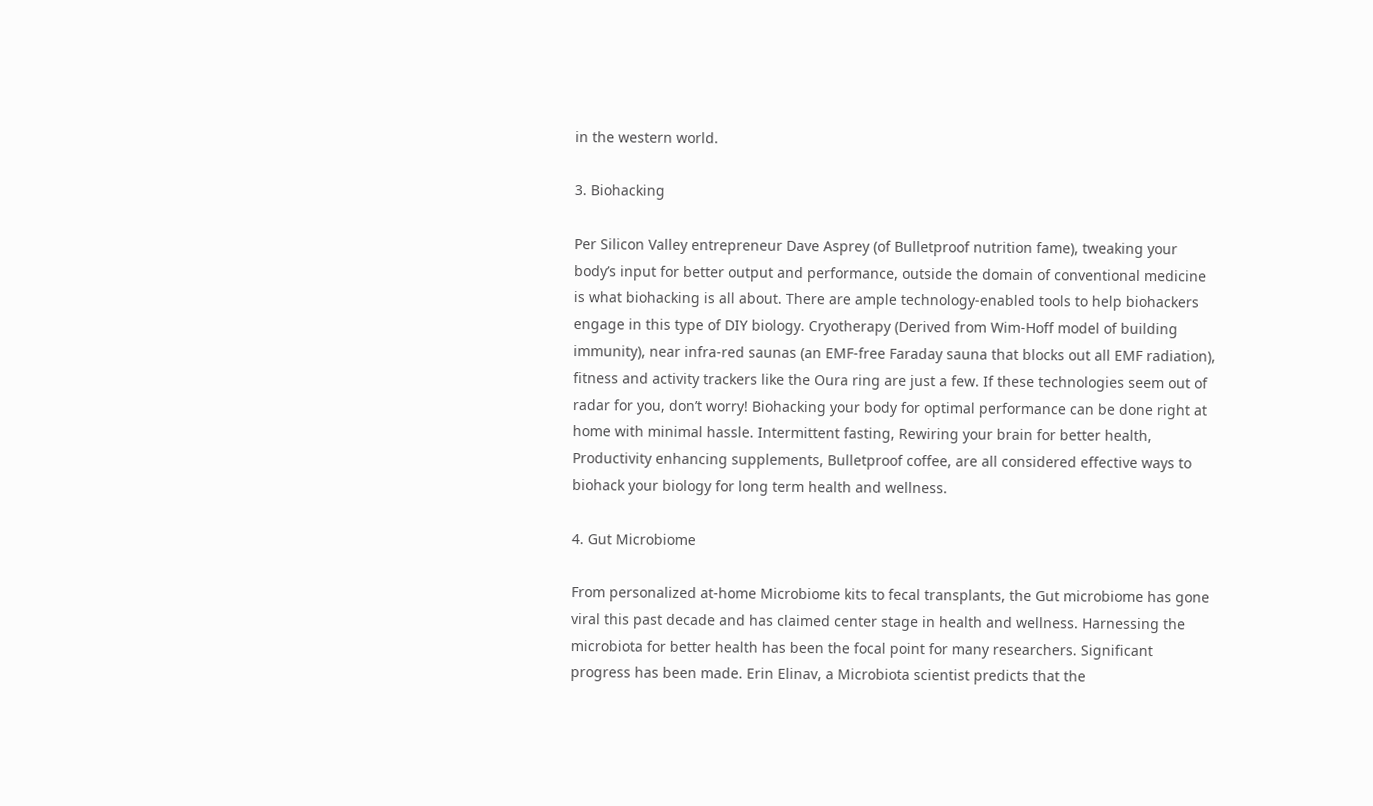in the western world.

3. Biohacking

Per Silicon Valley entrepreneur Dave Asprey (of Bulletproof nutrition fame), tweaking your body’s input for better output and performance, outside the domain of conventional medicine is what biohacking is all about. There are ample technology-enabled tools to help biohackers engage in this type of DIY biology. Cryotherapy (Derived from Wim-Hoff model of building immunity), near infra-red saunas (an EMF-free Faraday sauna that blocks out all EMF radiation), fitness and activity trackers like the Oura ring are just a few. If these technologies seem out of radar for you, don’t worry! Biohacking your body for optimal performance can be done right at home with minimal hassle. Intermittent fasting, Rewiring your brain for better health, Productivity enhancing supplements, Bulletproof coffee, are all considered effective ways to biohack your biology for long term health and wellness.

4. Gut Microbiome

From personalized at-home Microbiome kits to fecal transplants, the Gut microbiome has gone viral this past decade and has claimed center stage in health and wellness. Harnessing the microbiota for better health has been the focal point for many researchers. Significant progress has been made. Erin Elinav, a Microbiota scientist predicts that the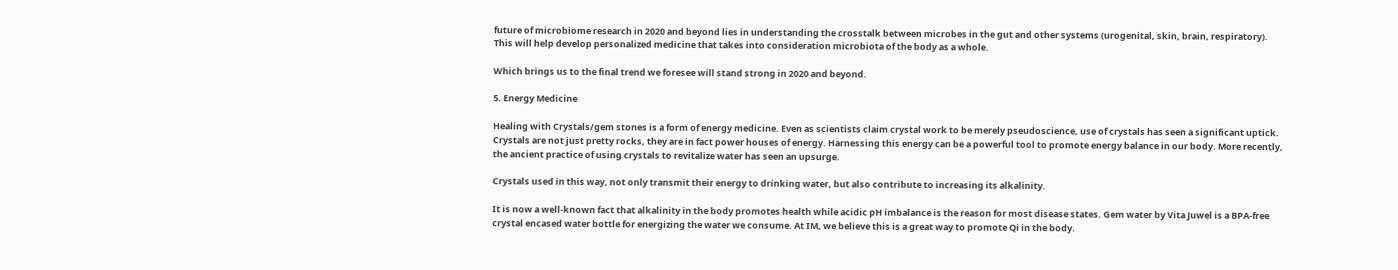future of microbiome research in 2020 and beyond lies in understanding the crosstalk between microbes in the gut and other systems (urogenital, skin, brain, respiratory). This will help develop personalized medicine that takes into consideration microbiota of the body as a whole.

Which brings us to the final trend we foresee will stand strong in 2020 and beyond.

5. Energy Medicine

Healing with Crystals/gem stones is a form of energy medicine. Even as scientists claim crystal work to be merely pseudoscience, use of crystals has seen a significant uptick. Crystals are not just pretty rocks, they are in fact power houses of energy. Harnessing this energy can be a powerful tool to promote energy balance in our body. More recently, the ancient practice of using crystals to revitalize water has seen an upsurge.

Crystals used in this way, not only transmit their energy to drinking water, but also contribute to increasing its alkalinity.

It is now a well-known fact that alkalinity in the body promotes health while acidic pH imbalance is the reason for most disease states. Gem water by Vita Juwel is a BPA-free crystal encased water bottle for energizing the water we consume. At IM, we believe this is a great way to promote Qi in the body.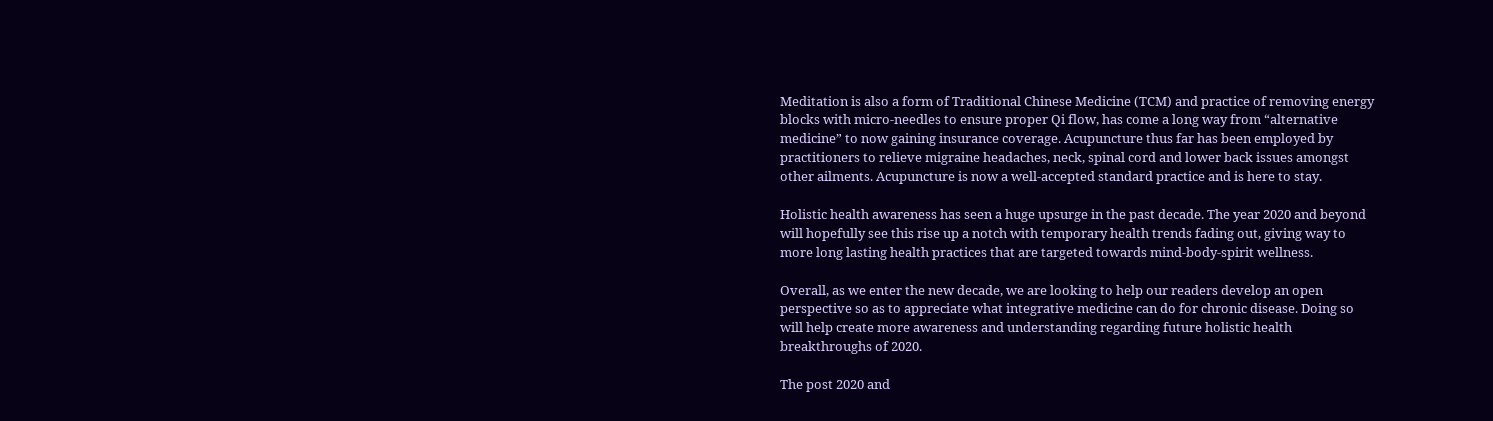Meditation is also a form of Traditional Chinese Medicine (TCM) and practice of removing energy blocks with micro-needles to ensure proper Qi flow, has come a long way from “alternative medicine” to now gaining insurance coverage. Acupuncture thus far has been employed by practitioners to relieve migraine headaches, neck, spinal cord and lower back issues amongst other ailments. Acupuncture is now a well-accepted standard practice and is here to stay.

Holistic health awareness has seen a huge upsurge in the past decade. The year 2020 and beyond will hopefully see this rise up a notch with temporary health trends fading out, giving way to more long lasting health practices that are targeted towards mind-body-spirit wellness.

Overall, as we enter the new decade, we are looking to help our readers develop an open perspective so as to appreciate what integrative medicine can do for chronic disease. Doing so will help create more awareness and understanding regarding future holistic health breakthroughs of 2020.

The post 2020 and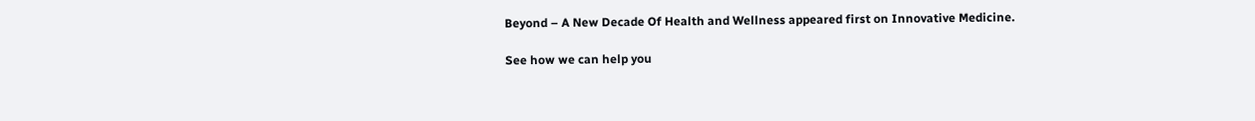Beyond – A New Decade Of Health and Wellness appeared first on Innovative Medicine.

See how we can help you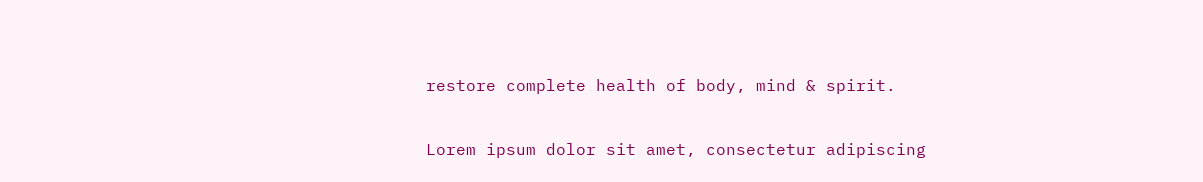restore complete health of body, mind & spirit.

Lorem ipsum dolor sit amet, consectetur adipiscing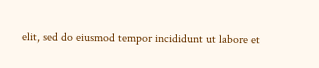elit, sed do eiusmod tempor incididunt ut labore et